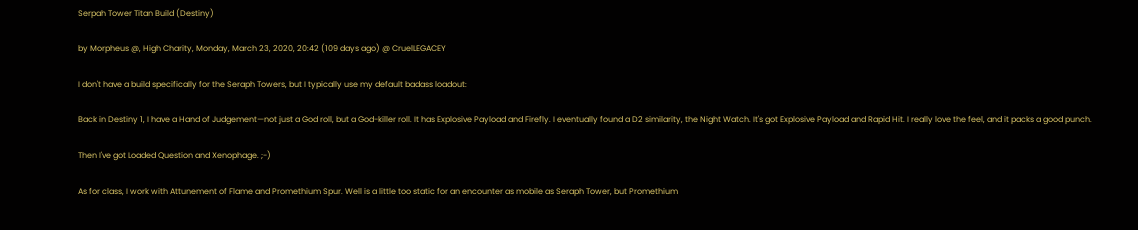Serpah Tower Titan Build (Destiny)

by Morpheus @, High Charity, Monday, March 23, 2020, 20:42 (109 days ago) @ CruelLEGACEY

I don't have a build specifically for the Seraph Towers, but I typically use my default badass loadout:

Back in Destiny 1, I have a Hand of Judgement—not just a God roll, but a God-killer roll. It has Explosive Payload and Firefly. I eventually found a D2 similarity, the Night Watch. It's got Explosive Payload and Rapid Hit. I really love the feel, and it packs a good punch.

Then I've got Loaded Question and Xenophage. ;-)

As for class, I work with Attunement of Flame and Promethium Spur. Well is a little too static for an encounter as mobile as Seraph Tower, but Promethium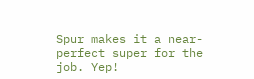Spur makes it a near-perfect super for the job. Yep!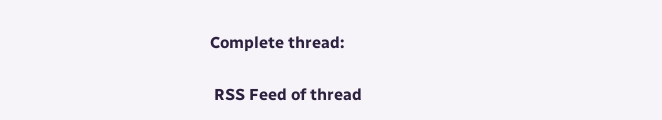Complete thread:

 RSS Feed of thread